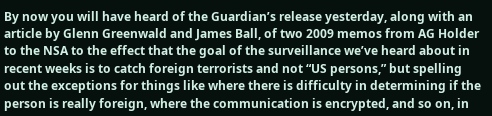By now you will have heard of the Guardian’s release yesterday, along with an article by Glenn Greenwald and James Ball, of two 2009 memos from AG Holder to the NSA to the effect that the goal of the surveillance we’ve heard about in recent weeks is to catch foreign terrorists and not “US persons,” but spelling out the exceptions for things like where there is difficulty in determining if the person is really foreign, where the communication is encrypted, and so on, in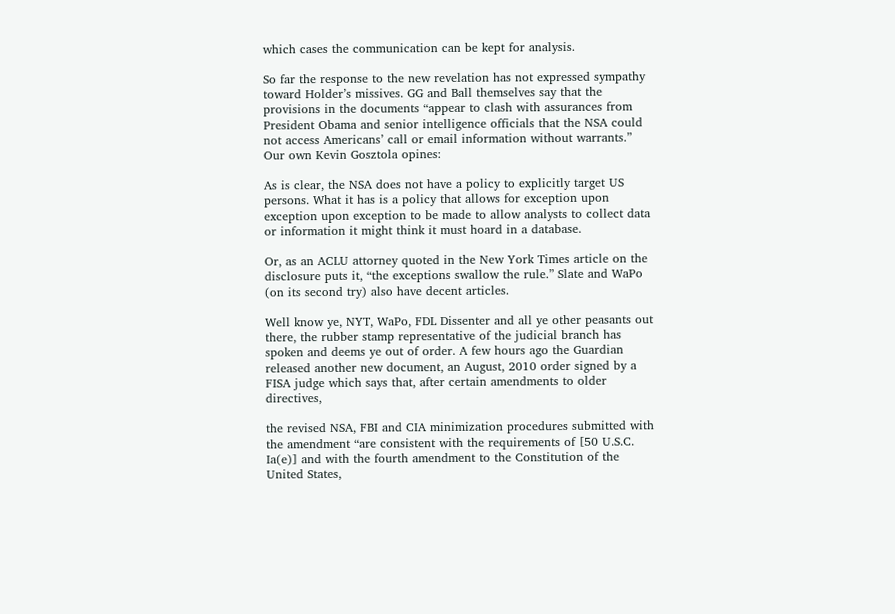which cases the communication can be kept for analysis.

So far the response to the new revelation has not expressed sympathy toward Holder’s missives. GG and Ball themselves say that the provisions in the documents “appear to clash with assurances from President Obama and senior intelligence officials that the NSA could not access Americans’ call or email information without warrants.” Our own Kevin Gosztola opines:

As is clear, the NSA does not have a policy to explicitly target US persons. What it has is a policy that allows for exception upon exception upon exception to be made to allow analysts to collect data or information it might think it must hoard in a database.

Or, as an ACLU attorney quoted in the New York Times article on the disclosure puts it, “the exceptions swallow the rule.” Slate and WaPo (on its second try) also have decent articles.

Well know ye, NYT, WaPo, FDL Dissenter and all ye other peasants out there, the rubber stamp representative of the judicial branch has spoken and deems ye out of order. A few hours ago the Guardian released another new document, an August, 2010 order signed by a FISA judge which says that, after certain amendments to older directives,

the revised NSA, FBI and CIA minimization procedures submitted with the amendment “are consistent with the requirements of [50 U.S.C. Ia(e)] and with the fourth amendment to the Constitution of the United States,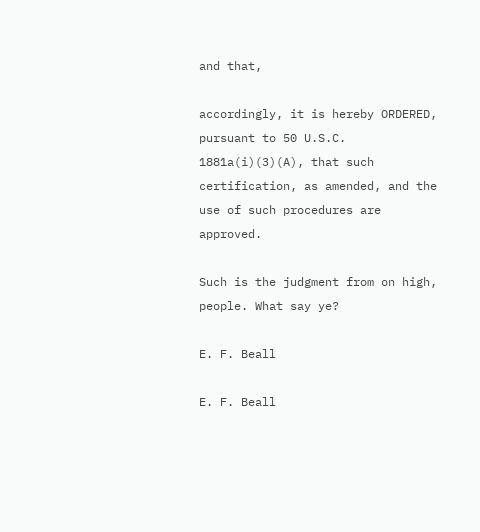and that,

accordingly, it is hereby ORDERED, pursuant to 50 U.S.C. 1881a(i)(3)(A), that such certification, as amended, and the use of such procedures are approved.

Such is the judgment from on high, people. What say ye?

E. F. Beall

E. F. Beall